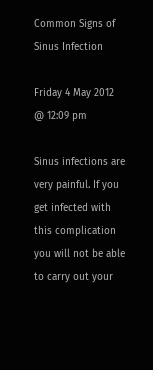Common Signs of Sinus Infection

Friday 4 May 2012 @ 12:09 pm

Sinus infections are very painful. If you get infected with this complication you will not be able to carry out your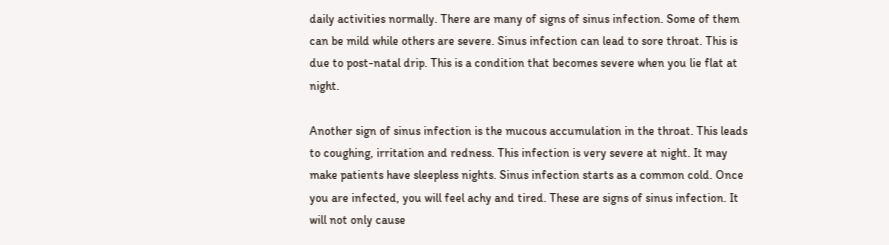daily activities normally. There are many of signs of sinus infection. Some of them can be mild while others are severe. Sinus infection can lead to sore throat. This is due to post-natal drip. This is a condition that becomes severe when you lie flat at night.

Another sign of sinus infection is the mucous accumulation in the throat. This leads to coughing, irritation and redness. This infection is very severe at night. It may make patients have sleepless nights. Sinus infection starts as a common cold. Once you are infected, you will feel achy and tired. These are signs of sinus infection. It will not only cause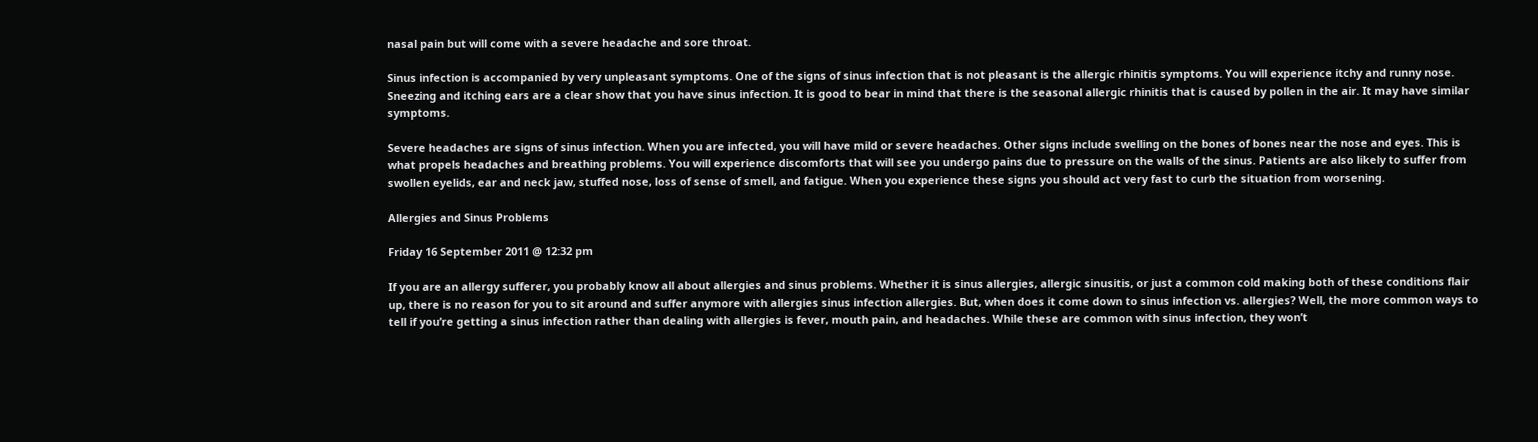nasal pain but will come with a severe headache and sore throat.

Sinus infection is accompanied by very unpleasant symptoms. One of the signs of sinus infection that is not pleasant is the allergic rhinitis symptoms. You will experience itchy and runny nose. Sneezing and itching ears are a clear show that you have sinus infection. It is good to bear in mind that there is the seasonal allergic rhinitis that is caused by pollen in the air. It may have similar symptoms.

Severe headaches are signs of sinus infection. When you are infected, you will have mild or severe headaches. Other signs include swelling on the bones of bones near the nose and eyes. This is what propels headaches and breathing problems. You will experience discomforts that will see you undergo pains due to pressure on the walls of the sinus. Patients are also likely to suffer from swollen eyelids, ear and neck jaw, stuffed nose, loss of sense of smell, and fatigue. When you experience these signs you should act very fast to curb the situation from worsening.

Allergies and Sinus Problems

Friday 16 September 2011 @ 12:32 pm

If you are an allergy sufferer, you probably know all about allergies and sinus problems. Whether it is sinus allergies, allergic sinusitis, or just a common cold making both of these conditions flair up, there is no reason for you to sit around and suffer anymore with allergies sinus infection allergies. But, when does it come down to sinus infection vs. allergies? Well, the more common ways to tell if you’re getting a sinus infection rather than dealing with allergies is fever, mouth pain, and headaches. While these are common with sinus infection, they won’t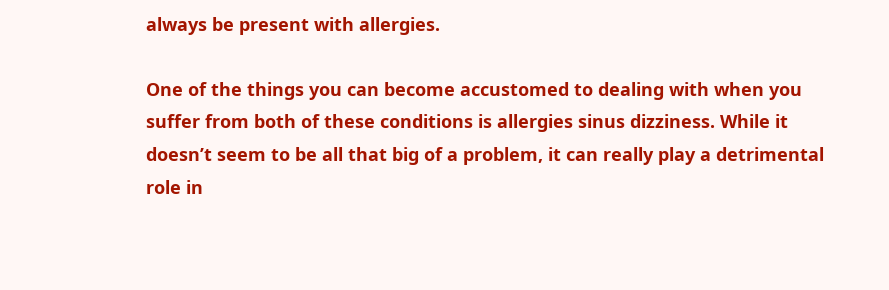always be present with allergies.

One of the things you can become accustomed to dealing with when you suffer from both of these conditions is allergies sinus dizziness. While it doesn’t seem to be all that big of a problem, it can really play a detrimental role in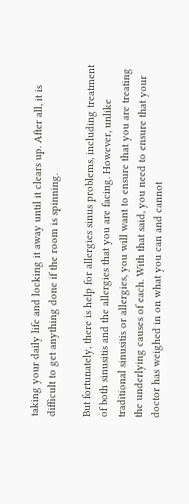taking your daily life and locking it away until it clears up. After all, it is difficult to get anything done if the room is spinning.

But fortunately, there is help for allergies sinus problems, including treatment of both sinusitis and the allergies that you are facing. However, unlike traditional sinusitis or allergies, you will want to ensure that you are treating the underlying causes of each. With that said, you need to ensure that your doctor has weighed in on what you can and cannot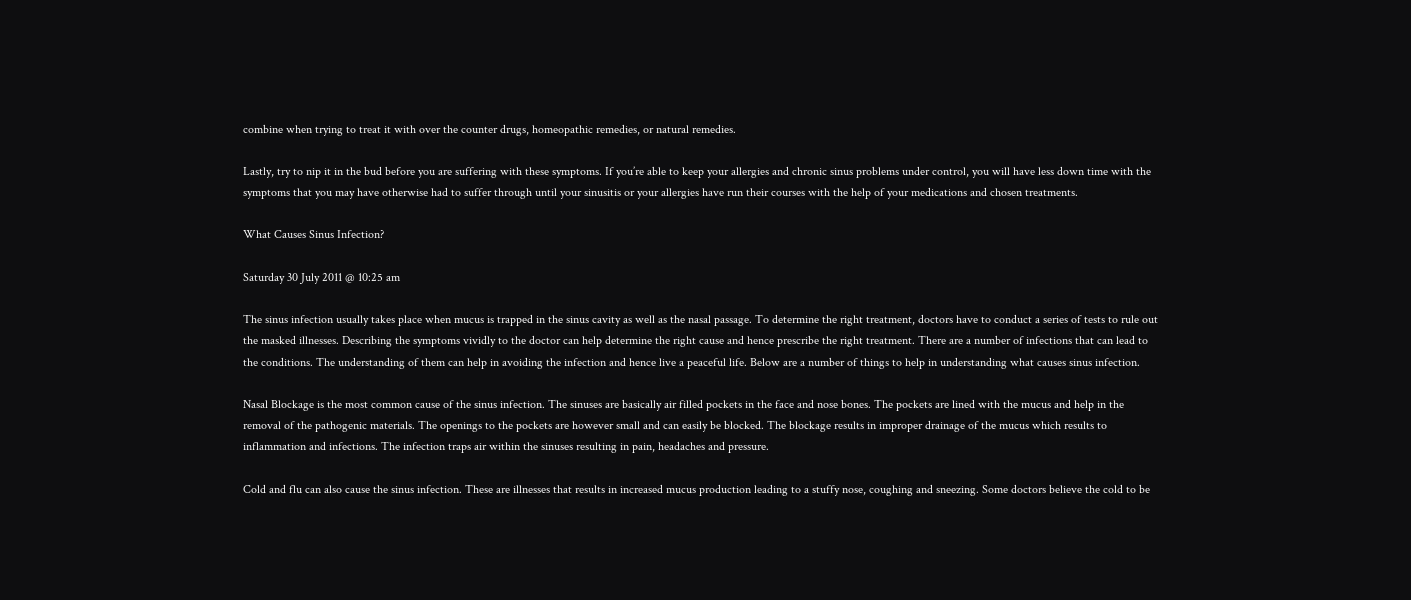combine when trying to treat it with over the counter drugs, homeopathic remedies, or natural remedies.

Lastly, try to nip it in the bud before you are suffering with these symptoms. If you’re able to keep your allergies and chronic sinus problems under control, you will have less down time with the symptoms that you may have otherwise had to suffer through until your sinusitis or your allergies have run their courses with the help of your medications and chosen treatments.

What Causes Sinus Infection?

Saturday 30 July 2011 @ 10:25 am

The sinus infection usually takes place when mucus is trapped in the sinus cavity as well as the nasal passage. To determine the right treatment, doctors have to conduct a series of tests to rule out the masked illnesses. Describing the symptoms vividly to the doctor can help determine the right cause and hence prescribe the right treatment. There are a number of infections that can lead to the conditions. The understanding of them can help in avoiding the infection and hence live a peaceful life. Below are a number of things to help in understanding what causes sinus infection.

Nasal Blockage is the most common cause of the sinus infection. The sinuses are basically air filled pockets in the face and nose bones. The pockets are lined with the mucus and help in the removal of the pathogenic materials. The openings to the pockets are however small and can easily be blocked. The blockage results in improper drainage of the mucus which results to inflammation and infections. The infection traps air within the sinuses resulting in pain, headaches and pressure.

Cold and flu can also cause the sinus infection. These are illnesses that results in increased mucus production leading to a stuffy nose, coughing and sneezing. Some doctors believe the cold to be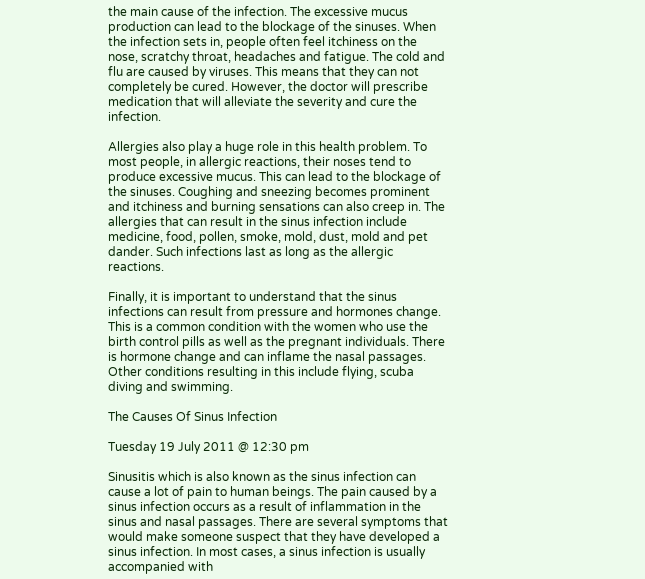the main cause of the infection. The excessive mucus production can lead to the blockage of the sinuses. When the infection sets in, people often feel itchiness on the nose, scratchy throat, headaches and fatigue. The cold and flu are caused by viruses. This means that they can not completely be cured. However, the doctor will prescribe medication that will alleviate the severity and cure the infection.

Allergies also play a huge role in this health problem. To most people, in allergic reactions, their noses tend to produce excessive mucus. This can lead to the blockage of the sinuses. Coughing and sneezing becomes prominent and itchiness and burning sensations can also creep in. The allergies that can result in the sinus infection include medicine, food, pollen, smoke, mold, dust, mold and pet dander. Such infections last as long as the allergic reactions.

Finally, it is important to understand that the sinus infections can result from pressure and hormones change. This is a common condition with the women who use the birth control pills as well as the pregnant individuals. There is hormone change and can inflame the nasal passages. Other conditions resulting in this include flying, scuba diving and swimming.

The Causes Of Sinus Infection

Tuesday 19 July 2011 @ 12:30 pm

Sinusitis which is also known as the sinus infection can cause a lot of pain to human beings. The pain caused by a sinus infection occurs as a result of inflammation in the sinus and nasal passages. There are several symptoms that would make someone suspect that they have developed a sinus infection. In most cases, a sinus infection is usually accompanied with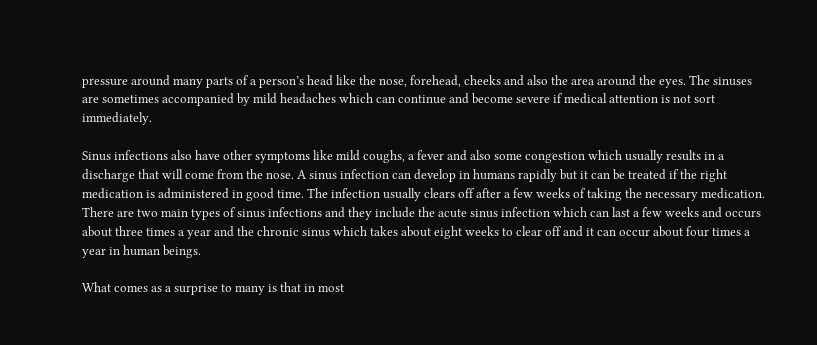pressure around many parts of a person’s head like the nose, forehead, cheeks and also the area around the eyes. The sinuses are sometimes accompanied by mild headaches which can continue and become severe if medical attention is not sort immediately.

Sinus infections also have other symptoms like mild coughs, a fever and also some congestion which usually results in a discharge that will come from the nose. A sinus infection can develop in humans rapidly but it can be treated if the right medication is administered in good time. The infection usually clears off after a few weeks of taking the necessary medication. There are two main types of sinus infections and they include the acute sinus infection which can last a few weeks and occurs about three times a year and the chronic sinus which takes about eight weeks to clear off and it can occur about four times a year in human beings.

What comes as a surprise to many is that in most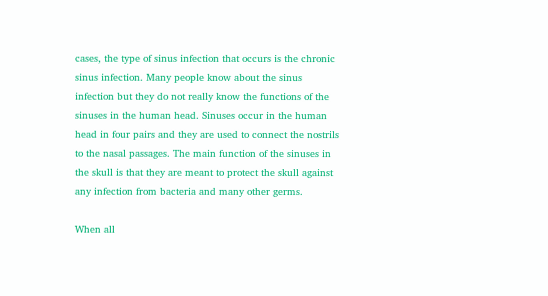cases, the type of sinus infection that occurs is the chronic sinus infection. Many people know about the sinus infection but they do not really know the functions of the sinuses in the human head. Sinuses occur in the human head in four pairs and they are used to connect the nostrils to the nasal passages. The main function of the sinuses in the skull is that they are meant to protect the skull against any infection from bacteria and many other germs.

When all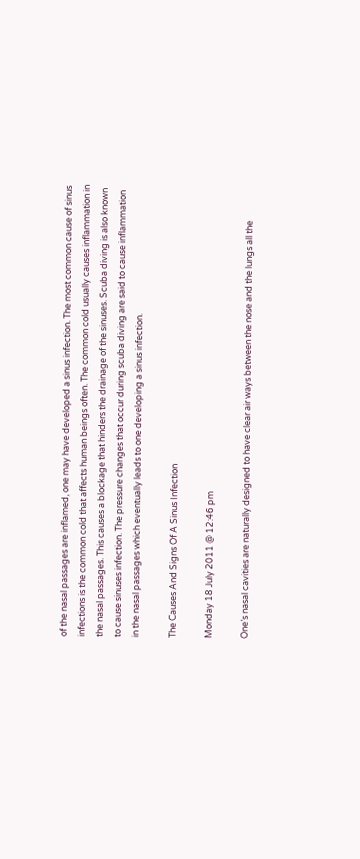of the nasal passages are inflamed, one may have developed a sinus infection. The most common cause of sinus infections is the common cold that affects human beings often. The common cold usually causes inflammation in the nasal passages. This causes a blockage that hinders the drainage of the sinuses. Scuba diving is also known to cause sinuses infection. The pressure changes that occur during scuba diving are said to cause inflammation in the nasal passages which eventually leads to one developing a sinus infection.

The Causes And Signs Of A Sinus Infection

Monday 18 July 2011 @ 12:46 pm

One’s nasal cavities are naturally designed to have clear air ways between the nose and the lungs all the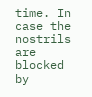time. In case the nostrils are blocked by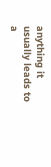anything it usually leads to a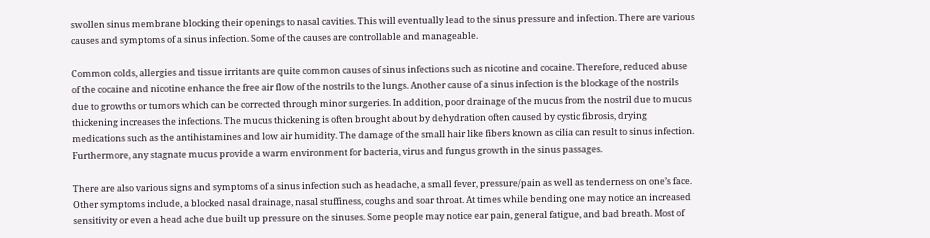swollen sinus membrane blocking their openings to nasal cavities. This will eventually lead to the sinus pressure and infection. There are various causes and symptoms of a sinus infection. Some of the causes are controllable and manageable.

Common colds, allergies and tissue irritants are quite common causes of sinus infections such as nicotine and cocaine. Therefore, reduced abuse of the cocaine and nicotine enhance the free air flow of the nostrils to the lungs. Another cause of a sinus infection is the blockage of the nostrils due to growths or tumors which can be corrected through minor surgeries. In addition, poor drainage of the mucus from the nostril due to mucus thickening increases the infections. The mucus thickening is often brought about by dehydration often caused by cystic fibrosis, drying medications such as the antihistamines and low air humidity. The damage of the small hair like fibers known as cilia can result to sinus infection. Furthermore, any stagnate mucus provide a warm environment for bacteria, virus and fungus growth in the sinus passages.

There are also various signs and symptoms of a sinus infection such as headache, a small fever, pressure/pain as well as tenderness on one’s face. Other symptoms include, a blocked nasal drainage, nasal stuffiness, coughs and soar throat. At times while bending one may notice an increased sensitivity or even a head ache due built up pressure on the sinuses. Some people may notice ear pain, general fatigue, and bad breath. Most of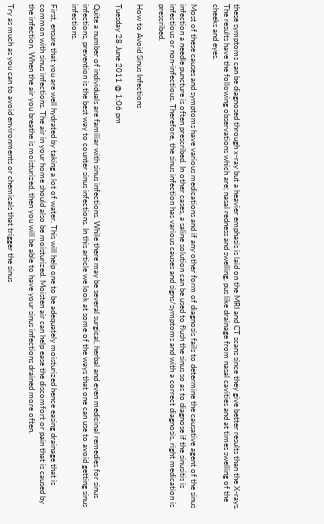these symptoms can be diagnosed through x-ray but a heavier emphasis is laid on the MRI and CT scans since they give better results than the X-rays. The results have the following observations which are; nasal redness and swelling, pus like drainage from nasal cavities and at times swelling of the cheeks and eyes.

Most of these causes and symptoms have various medications and if any other form of diagnosis fails to determine the causative agent of the sinus infection a needle puncture is often prescribed. In other cases, a saline solution can be used to flush the sinus so as to diagnose if the sinusitis is infectious or non-infectious. Therefore, the sinus infection has various causes and signs/symptoms and with a correct diagnosis, right medication is prescribed.

How to Avoid Sinus Infections

Tuesday 28 June 2011 @ 1:06 pm

Quite a number of individuals are familiar with sinus infections. While there may be several surgical, herbal and even medicinal remedies for sinus infections, prevention is the best way to counter sinus infections. In this article we look at some of the ways that one can use to avoid getting sinus infections.

First, ensure that you are well hydrated by taking a lot of water. This will help one to be adequately moisturized hence easing drainage that is common with sinus infections. The air in your home should also be moisturized. Moisten air can help ease the discomfort or pain that is caused by the infection. When the air you breathe is moisturized, then you will be able to have your sinus infections drained more often.

Try as much as you can to avoid environments or chemicals that trigger the sinus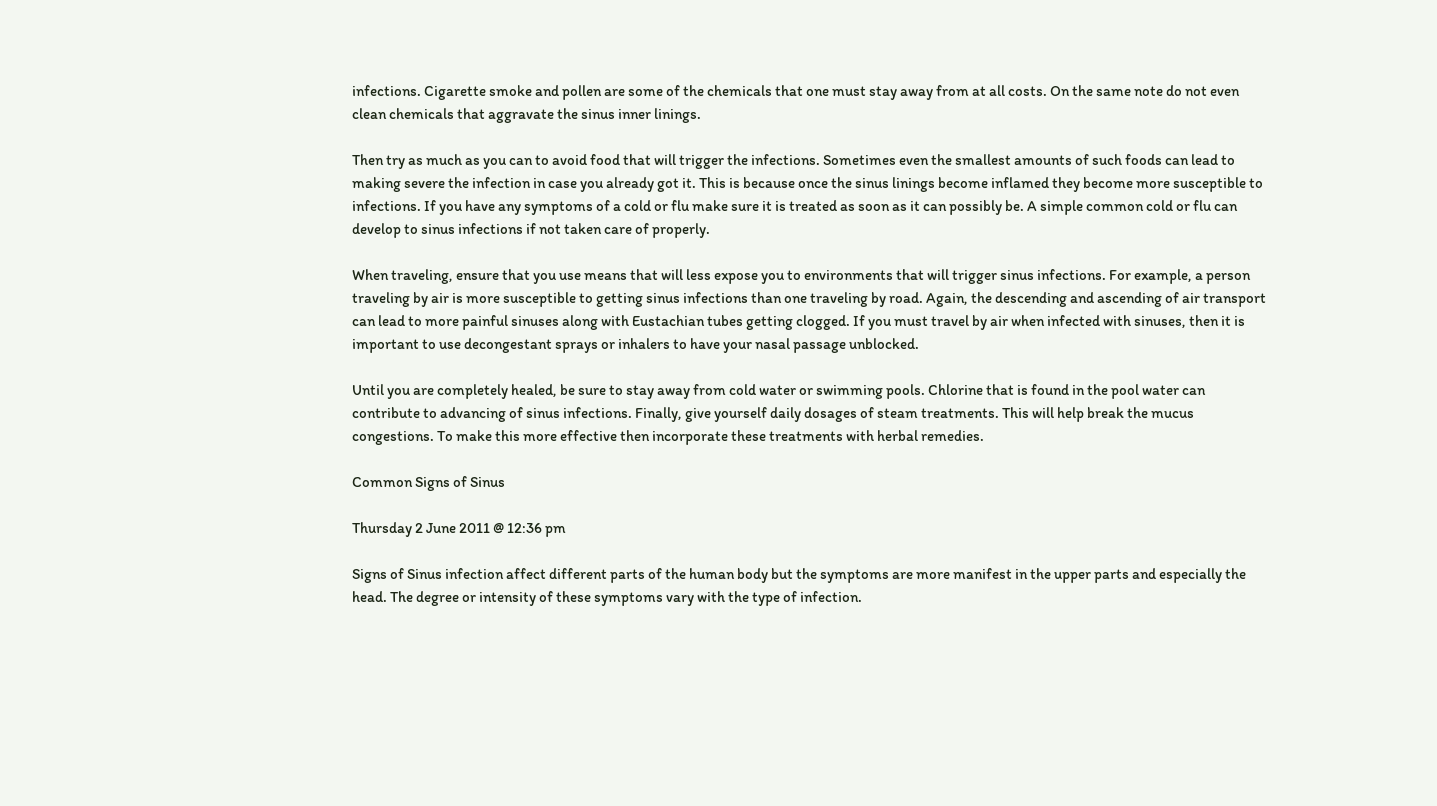infections. Cigarette smoke and pollen are some of the chemicals that one must stay away from at all costs. On the same note do not even clean chemicals that aggravate the sinus inner linings.

Then try as much as you can to avoid food that will trigger the infections. Sometimes even the smallest amounts of such foods can lead to making severe the infection in case you already got it. This is because once the sinus linings become inflamed they become more susceptible to infections. If you have any symptoms of a cold or flu make sure it is treated as soon as it can possibly be. A simple common cold or flu can develop to sinus infections if not taken care of properly.

When traveling, ensure that you use means that will less expose you to environments that will trigger sinus infections. For example, a person traveling by air is more susceptible to getting sinus infections than one traveling by road. Again, the descending and ascending of air transport can lead to more painful sinuses along with Eustachian tubes getting clogged. If you must travel by air when infected with sinuses, then it is important to use decongestant sprays or inhalers to have your nasal passage unblocked.

Until you are completely healed, be sure to stay away from cold water or swimming pools. Chlorine that is found in the pool water can contribute to advancing of sinus infections. Finally, give yourself daily dosages of steam treatments. This will help break the mucus congestions. To make this more effective then incorporate these treatments with herbal remedies.

Common Signs of Sinus

Thursday 2 June 2011 @ 12:36 pm

Signs of Sinus infection affect different parts of the human body but the symptoms are more manifest in the upper parts and especially the head. The degree or intensity of these symptoms vary with the type of infection.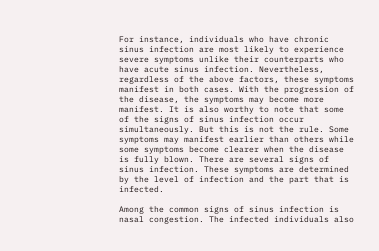For instance, individuals who have chronic sinus infection are most likely to experience severe symptoms unlike their counterparts who have acute sinus infection. Nevertheless, regardless of the above factors, these symptoms manifest in both cases. With the progression of the disease, the symptoms may become more manifest. It is also worthy to note that some of the signs of sinus infection occur simultaneously. But this is not the rule. Some symptoms may manifest earlier than others while some symptoms become clearer when the disease is fully blown. There are several signs of sinus infection. These symptoms are determined by the level of infection and the part that is infected.

Among the common signs of sinus infection is nasal congestion. The infected individuals also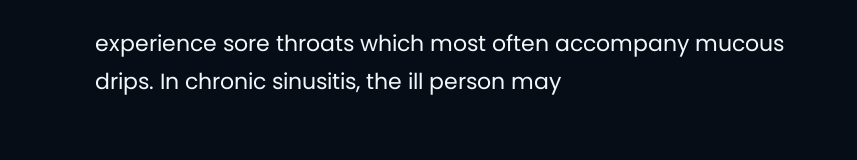experience sore throats which most often accompany mucous drips. In chronic sinusitis, the ill person may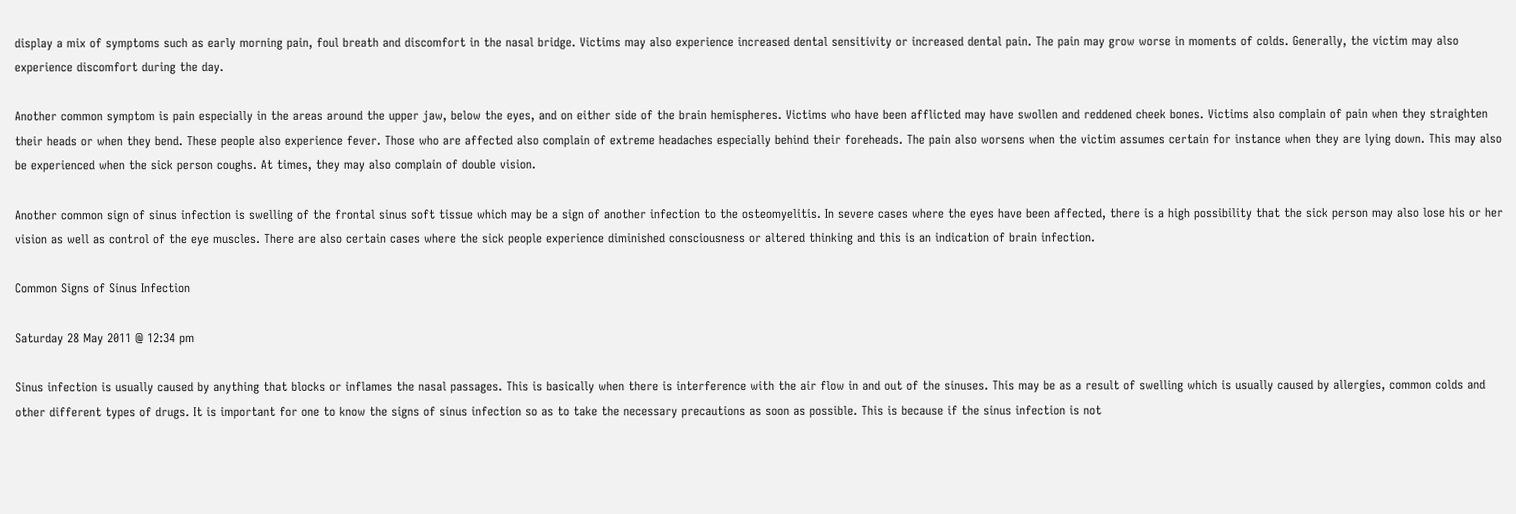display a mix of symptoms such as early morning pain, foul breath and discomfort in the nasal bridge. Victims may also experience increased dental sensitivity or increased dental pain. The pain may grow worse in moments of colds. Generally, the victim may also experience discomfort during the day.

Another common symptom is pain especially in the areas around the upper jaw, below the eyes, and on either side of the brain hemispheres. Victims who have been afflicted may have swollen and reddened cheek bones. Victims also complain of pain when they straighten their heads or when they bend. These people also experience fever. Those who are affected also complain of extreme headaches especially behind their foreheads. The pain also worsens when the victim assumes certain for instance when they are lying down. This may also be experienced when the sick person coughs. At times, they may also complain of double vision.

Another common sign of sinus infection is swelling of the frontal sinus soft tissue which may be a sign of another infection to the osteomyelitis. In severe cases where the eyes have been affected, there is a high possibility that the sick person may also lose his or her vision as well as control of the eye muscles. There are also certain cases where the sick people experience diminished consciousness or altered thinking and this is an indication of brain infection.

Common Signs of Sinus Infection

Saturday 28 May 2011 @ 12:34 pm

Sinus infection is usually caused by anything that blocks or inflames the nasal passages. This is basically when there is interference with the air flow in and out of the sinuses. This may be as a result of swelling which is usually caused by allergies, common colds and other different types of drugs. It is important for one to know the signs of sinus infection so as to take the necessary precautions as soon as possible. This is because if the sinus infection is not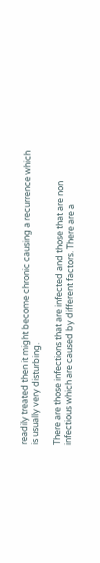readily treated then it might become chronic causing a recurrence which is usually very disturbing.

There are those infections that are infected and those that are non infectious which are caused by different factors. There are a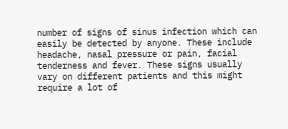number of signs of sinus infection which can easily be detected by anyone. These include headache, nasal pressure or pain, facial tenderness and fever. These signs usually vary on different patients and this might require a lot of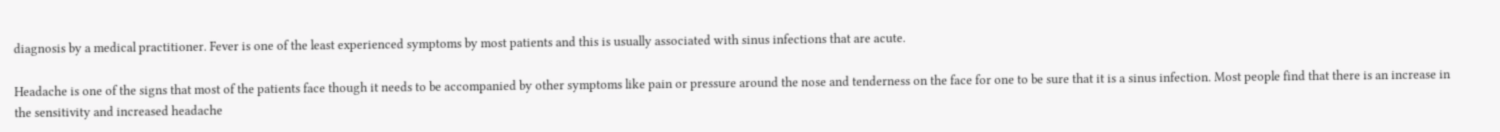diagnosis by a medical practitioner. Fever is one of the least experienced symptoms by most patients and this is usually associated with sinus infections that are acute.

Headache is one of the signs that most of the patients face though it needs to be accompanied by other symptoms like pain or pressure around the nose and tenderness on the face for one to be sure that it is a sinus infection. Most people find that there is an increase in the sensitivity and increased headache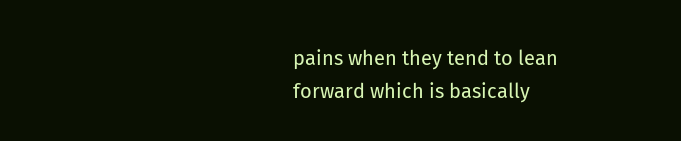pains when they tend to lean forward which is basically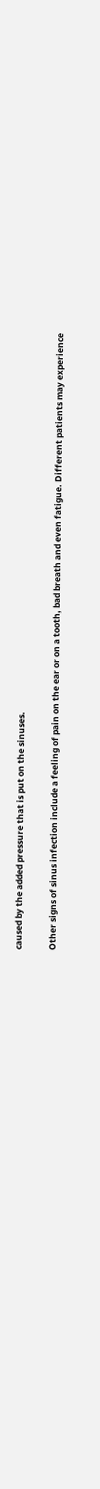caused by the added pressure that is put on the sinuses.

Other signs of sinus infection include a feeling of pain on the ear or on a tooth, bad breath and even fatigue. Different patients may experience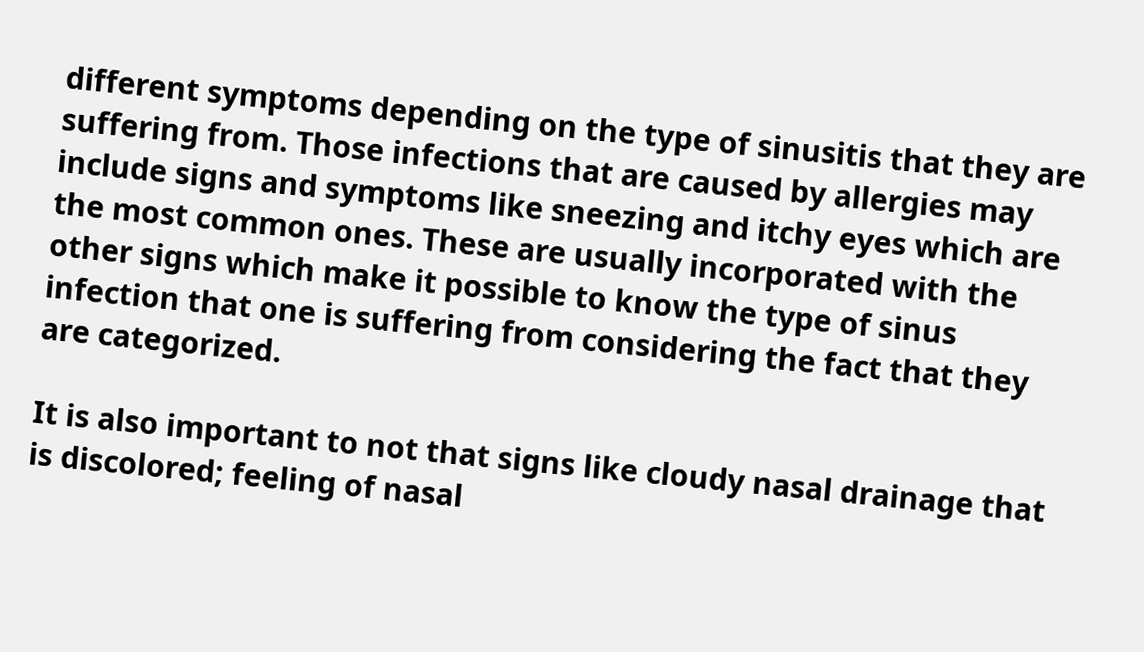different symptoms depending on the type of sinusitis that they are suffering from. Those infections that are caused by allergies may include signs and symptoms like sneezing and itchy eyes which are the most common ones. These are usually incorporated with the other signs which make it possible to know the type of sinus infection that one is suffering from considering the fact that they are categorized.

It is also important to not that signs like cloudy nasal drainage that is discolored; feeling of nasal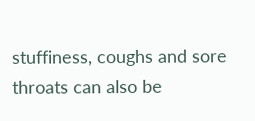stuffiness, coughs and sore throats can also be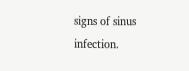signs of sinus infection.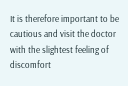It is therefore important to be cautious and visit the doctor with the slightest feeling of discomfort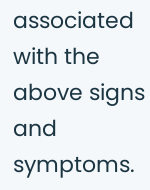associated with the above signs and symptoms.